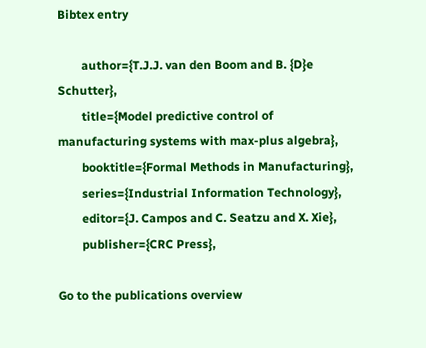Bibtex entry

        author={T.J.J. van den Boom and B. {D}e Schutter},
        title={Model predictive control of manufacturing systems with max-plus algebra},
        booktitle={Formal Methods in Manufacturing},
        series={Industrial Information Technology},
        editor={J. Campos and C. Seatzu and X. Xie},
        publisher={CRC Press},

Go to the publications overview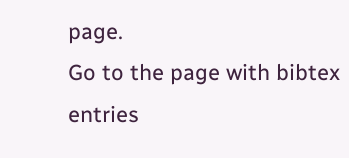page.
Go to the page with bibtex entries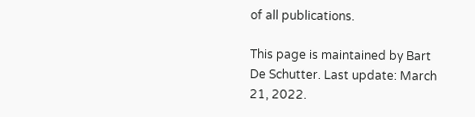of all publications.

This page is maintained by Bart De Schutter. Last update: March 21, 2022.